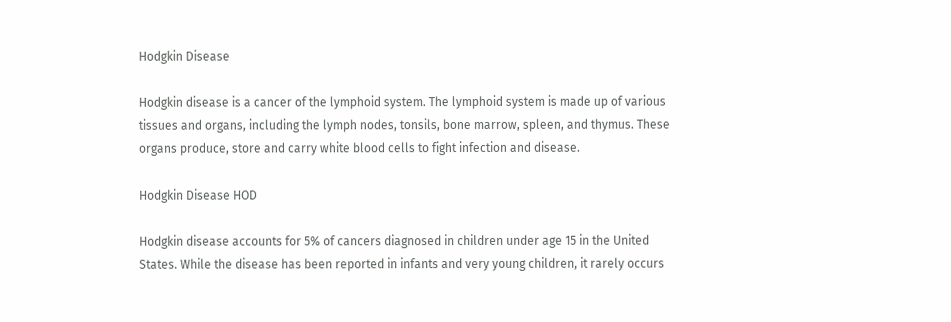Hodgkin Disease

Hodgkin disease is a cancer of the lymphoid system. The lymphoid system is made up of various tissues and organs, including the lymph nodes, tonsils, bone marrow, spleen, and thymus. These organs produce, store and carry white blood cells to fight infection and disease.

Hodgkin Disease HOD

Hodgkin disease accounts for 5% of cancers diagnosed in children under age 15 in the United States. While the disease has been reported in infants and very young children, it rarely occurs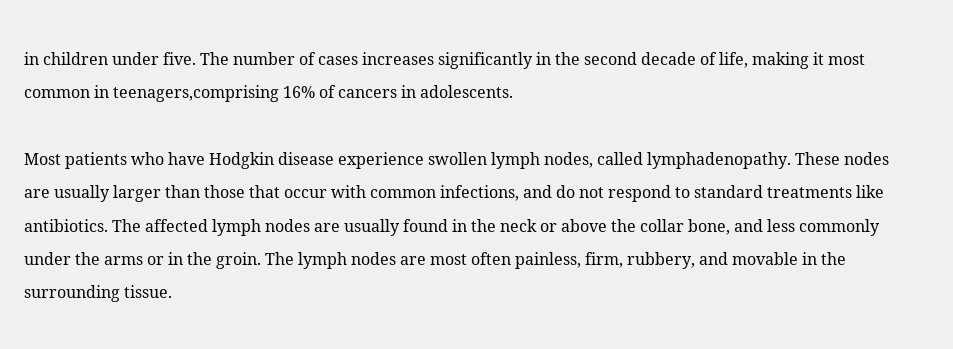in children under five. The number of cases increases significantly in the second decade of life, making it most common in teenagers,comprising 16% of cancers in adolescents.

Most patients who have Hodgkin disease experience swollen lymph nodes, called lymphadenopathy. These nodes are usually larger than those that occur with common infections, and do not respond to standard treatments like antibiotics. The affected lymph nodes are usually found in the neck or above the collar bone, and less commonly under the arms or in the groin. The lymph nodes are most often painless, firm, rubbery, and movable in the surrounding tissue.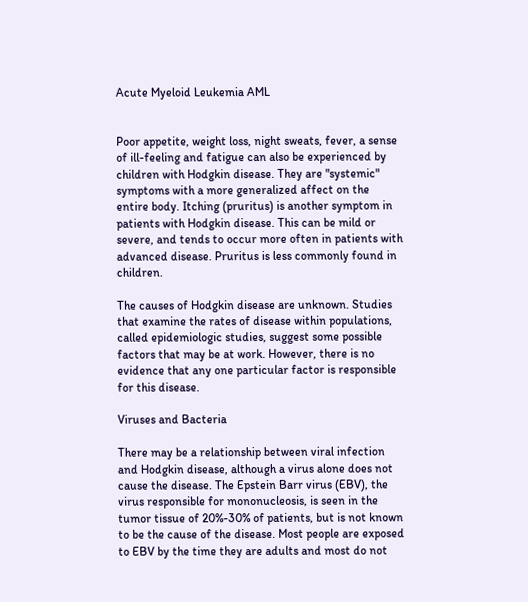Acute Myeloid Leukemia AML


Poor appetite, weight loss, night sweats, fever, a sense of ill-feeling and fatigue can also be experienced by children with Hodgkin disease. They are "systemic" symptoms with a more generalized affect on the entire body. Itching (pruritus) is another symptom in patients with Hodgkin disease. This can be mild or severe, and tends to occur more often in patients with advanced disease. Pruritus is less commonly found in children.

The causes of Hodgkin disease are unknown. Studies that examine the rates of disease within populations, called epidemiologic studies, suggest some possible factors that may be at work. However, there is no evidence that any one particular factor is responsible for this disease.

Viruses and Bacteria

There may be a relationship between viral infection and Hodgkin disease, although a virus alone does not cause the disease. The Epstein Barr virus (EBV), the virus responsible for mononucleosis, is seen in the tumor tissue of 20%-30% of patients, but is not known to be the cause of the disease. Most people are exposed to EBV by the time they are adults and most do not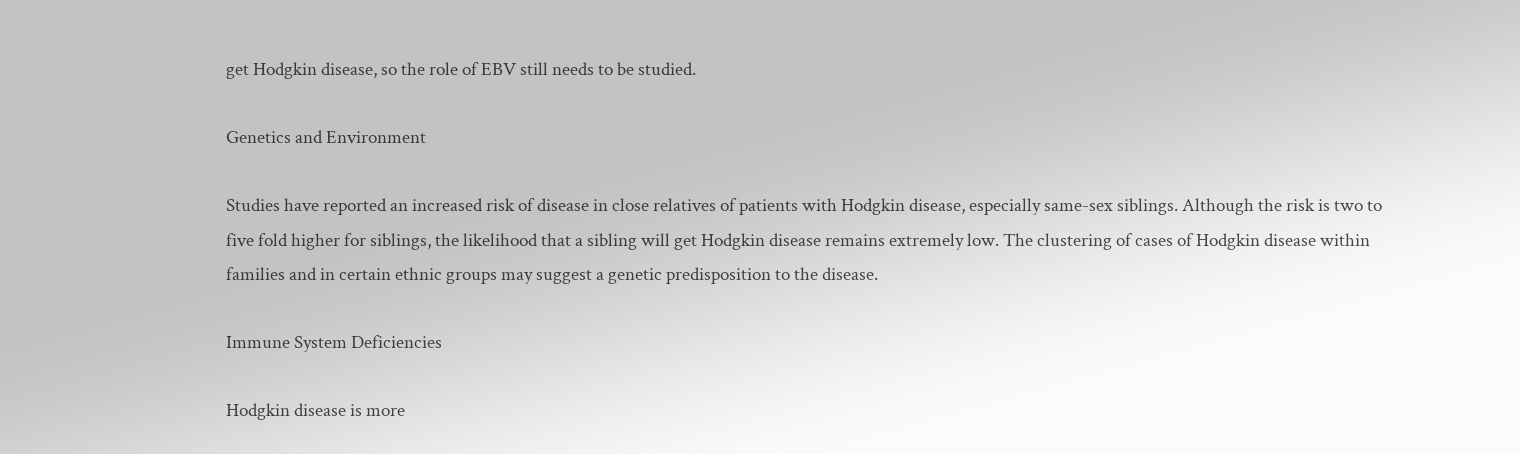get Hodgkin disease, so the role of EBV still needs to be studied.

Genetics and Environment

Studies have reported an increased risk of disease in close relatives of patients with Hodgkin disease, especially same-sex siblings. Although the risk is two to five fold higher for siblings, the likelihood that a sibling will get Hodgkin disease remains extremely low. The clustering of cases of Hodgkin disease within families and in certain ethnic groups may suggest a genetic predisposition to the disease.

Immune System Deficiencies

Hodgkin disease is more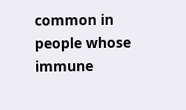common in people whose immune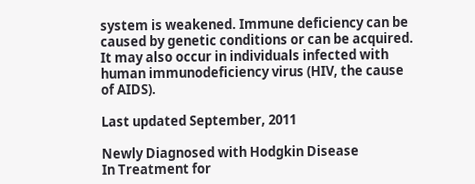system is weakened. Immune deficiency can be caused by genetic conditions or can be acquired. It may also occur in individuals infected with human immunodeficiency virus (HIV, the cause of AIDS).

Last updated September, 2011

Newly Diagnosed with Hodgkin Disease
In Treatment for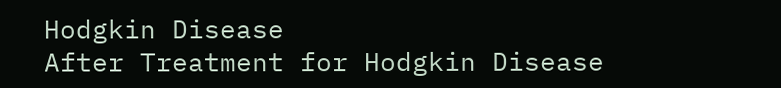Hodgkin Disease
After Treatment for Hodgkin Disease